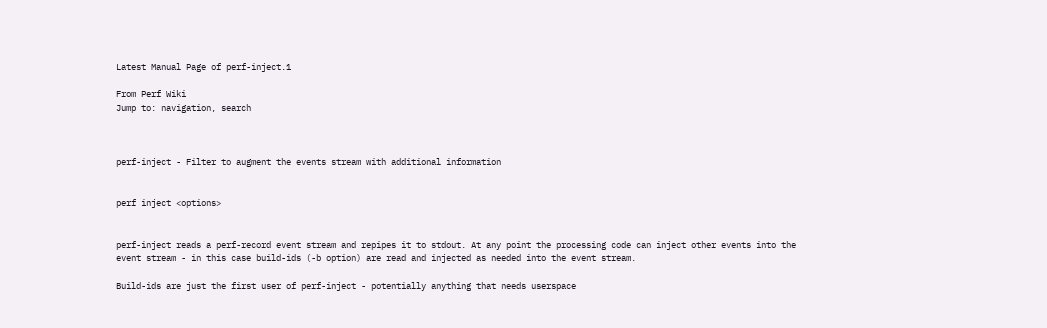Latest Manual Page of perf-inject.1

From Perf Wiki
Jump to: navigation, search



perf-inject - Filter to augment the events stream with additional information


perf inject <options>


perf-inject reads a perf-record event stream and repipes it to stdout. At any point the processing code can inject other events into the event stream - in this case build-ids (-b option) are read and injected as needed into the event stream.

Build-ids are just the first user of perf-inject - potentially anything that needs userspace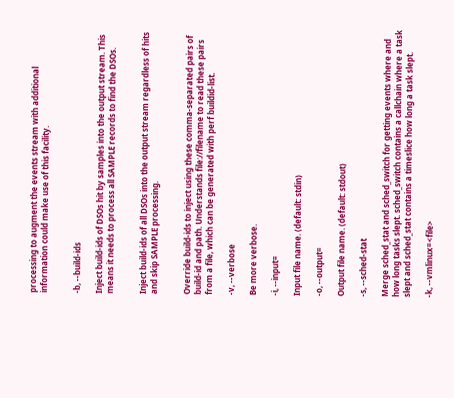processing to augment the events stream with additional information could make use of this facility.


-b, --build-ids

Inject build-ids of DSOs hit by samples into the output stream. This means it needs to process all SAMPLE records to find the DSOs.


Inject build-ids of all DSOs into the output stream regardless of hits and skip SAMPLE processing.


Override build-ids to inject using these comma-separated pairs of build-id and path. Understands file://filename to read these pairs from a file, which can be generated with perf buildid-list.

-v, --verbose

Be more verbose.

-i, --input=

Input file name. (default: stdin)

-o, --output=

Output file name. (default: stdout)

-s, --sched-stat

Merge sched_stat and sched_switch for getting events where and how long tasks slept. sched_switch contains a callchain where a task slept and sched_stat contains a timeslice how long a task slept.

-k, --vmlinux=<file>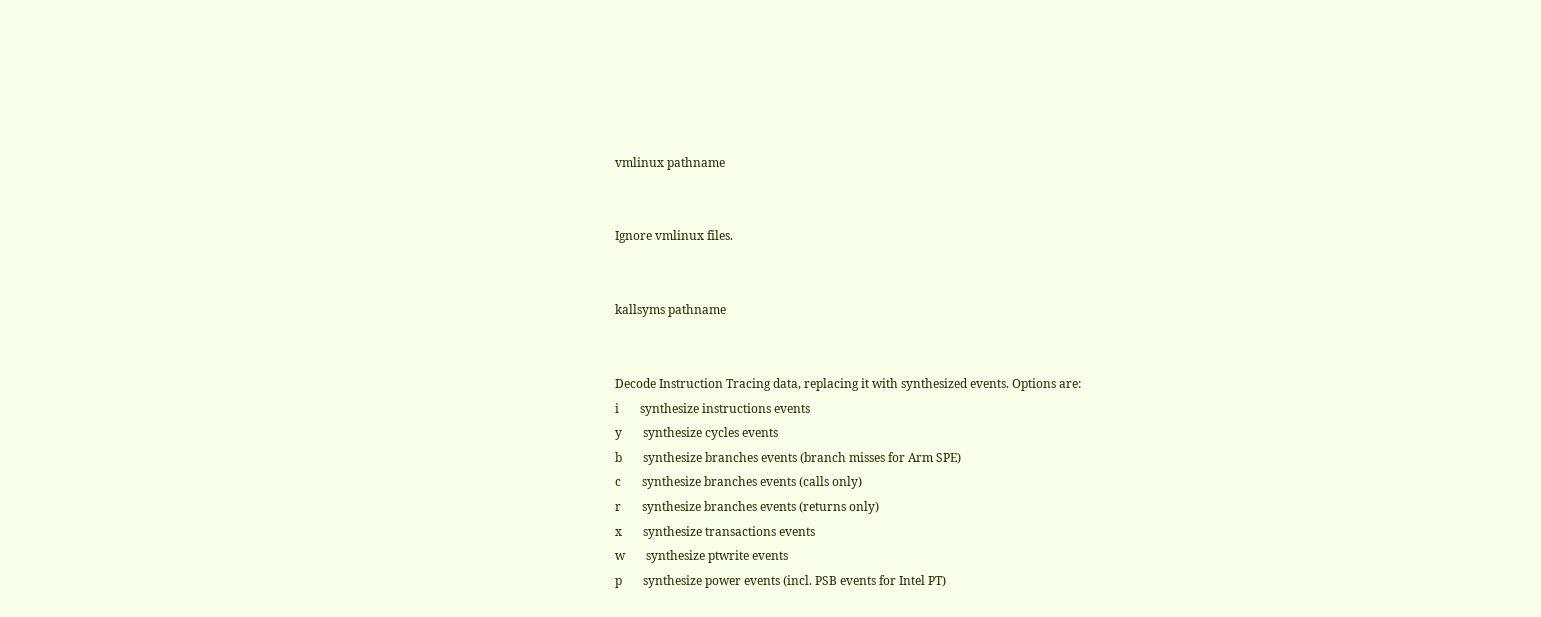vmlinux pathname


Ignore vmlinux files.


kallsyms pathname


Decode Instruction Tracing data, replacing it with synthesized events. Options are:
i       synthesize instructions events
y       synthesize cycles events
b       synthesize branches events (branch misses for Arm SPE)
c       synthesize branches events (calls only)
r       synthesize branches events (returns only)
x       synthesize transactions events
w       synthesize ptwrite events
p       synthesize power events (incl. PSB events for Intel PT)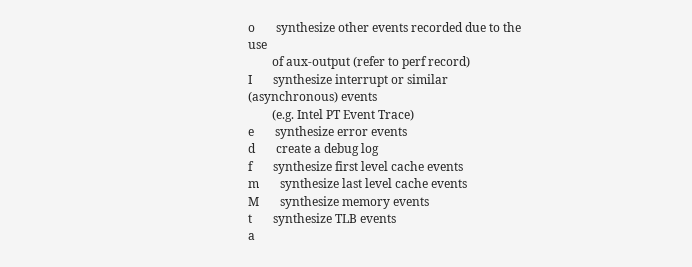o       synthesize other events recorded due to the use
        of aux-output (refer to perf record)
I       synthesize interrupt or similar (asynchronous) events
        (e.g. Intel PT Event Trace)
e       synthesize error events
d       create a debug log
f       synthesize first level cache events
m       synthesize last level cache events
M       synthesize memory events
t       synthesize TLB events
a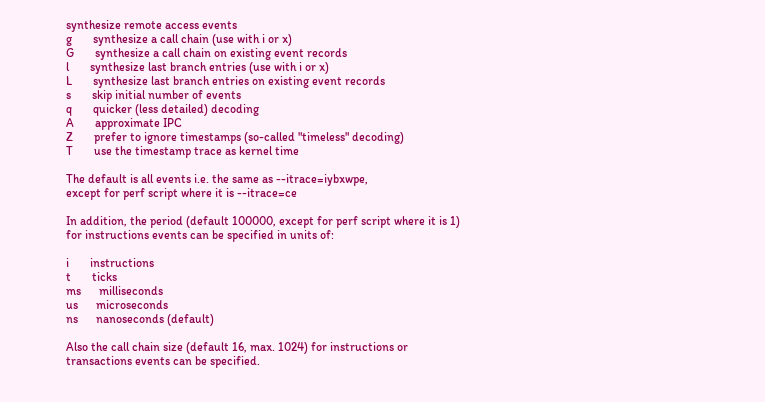synthesize remote access events
g       synthesize a call chain (use with i or x)
G       synthesize a call chain on existing event records
l       synthesize last branch entries (use with i or x)
L       synthesize last branch entries on existing event records
s       skip initial number of events
q       quicker (less detailed) decoding
A       approximate IPC
Z       prefer to ignore timestamps (so-called "timeless" decoding)
T       use the timestamp trace as kernel time

The default is all events i.e. the same as --itrace=iybxwpe,
except for perf script where it is --itrace=ce

In addition, the period (default 100000, except for perf script where it is 1)
for instructions events can be specified in units of:

i       instructions
t       ticks
ms      milliseconds
us      microseconds
ns      nanoseconds (default)

Also the call chain size (default 16, max. 1024) for instructions or
transactions events can be specified.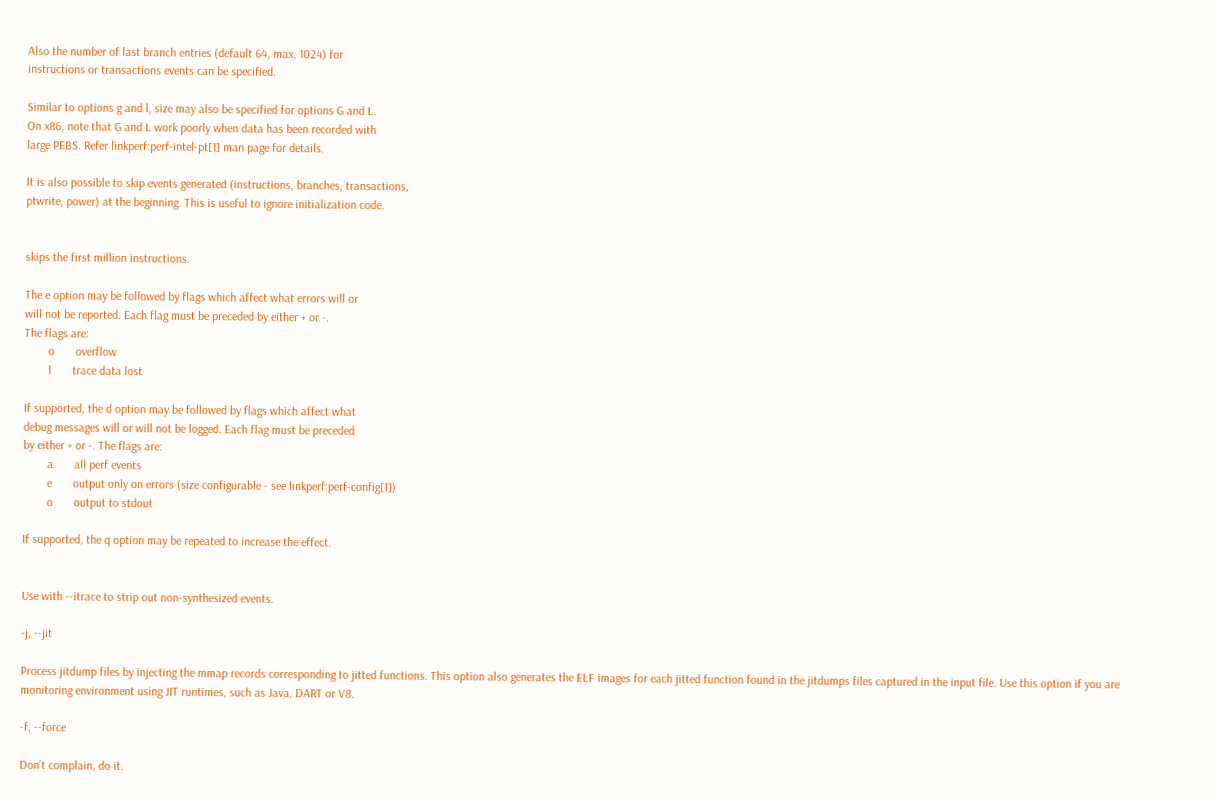Also the number of last branch entries (default 64, max. 1024) for
instructions or transactions events can be specified.

Similar to options g and l, size may also be specified for options G and L.
On x86, note that G and L work poorly when data has been recorded with
large PEBS. Refer linkperf:perf-intel-pt[1] man page for details.

It is also possible to skip events generated (instructions, branches, transactions,
ptwrite, power) at the beginning. This is useful to ignore initialization code.


skips the first million instructions.

The e option may be followed by flags which affect what errors will or
will not be reported. Each flag must be preceded by either + or -.
The flags are:
        o       overflow
        l       trace data lost

If supported, the d option may be followed by flags which affect what
debug messages will or will not be logged. Each flag must be preceded
by either + or -. The flags are:
        a       all perf events
        e       output only on errors (size configurable - see linkperf:perf-config[1])
        o       output to stdout

If supported, the q option may be repeated to increase the effect.


Use with --itrace to strip out non-synthesized events.

-j, --jit

Process jitdump files by injecting the mmap records corresponding to jitted functions. This option also generates the ELF images for each jitted function found in the jitdumps files captured in the input file. Use this option if you are monitoring environment using JIT runtimes, such as Java, DART or V8.

-f, --force

Don’t complain, do it.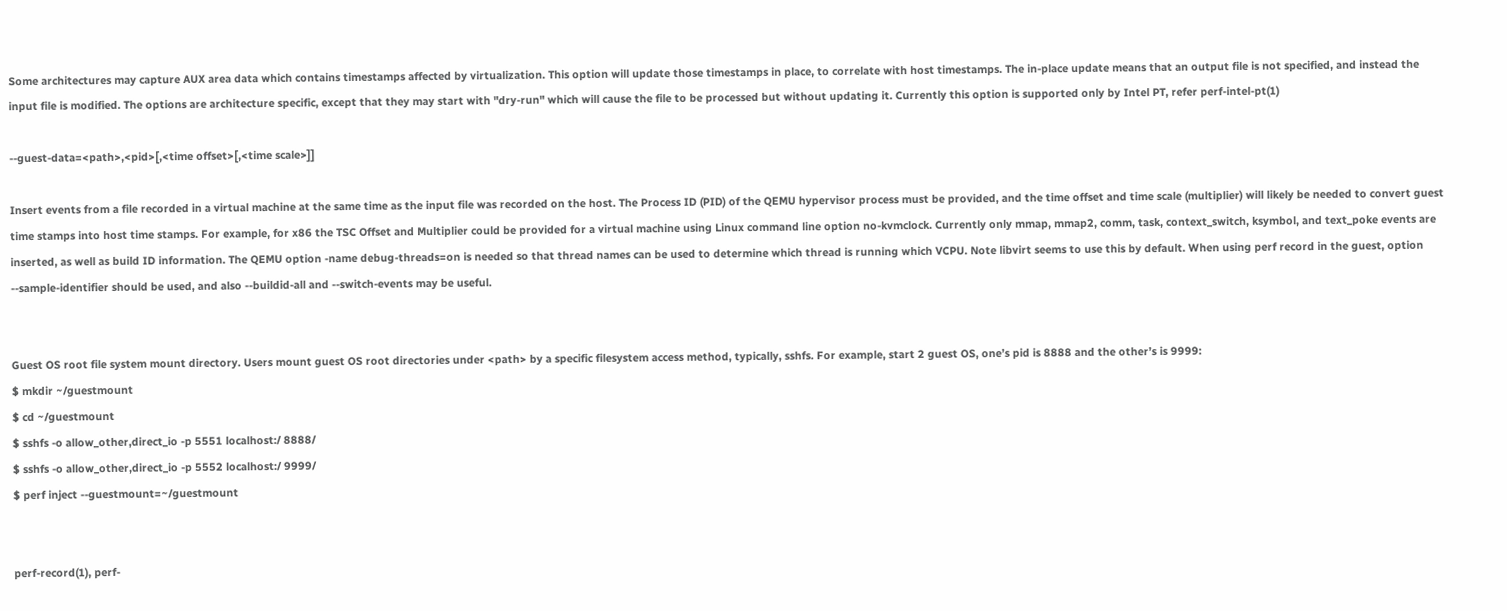Some architectures may capture AUX area data which contains timestamps affected by virtualization. This option will update those timestamps in place, to correlate with host timestamps. The in-place update means that an output file is not specified, and instead the input file is modified. The options are architecture specific, except that they may start with "dry-run" which will cause the file to be processed but without updating it. Currently this option is supported only by Intel PT, refer perf-intel-pt(1)

--guest-data=<path>,<pid>[,<time offset>[,<time scale>]]

Insert events from a file recorded in a virtual machine at the same time as the input file was recorded on the host. The Process ID (PID) of the QEMU hypervisor process must be provided, and the time offset and time scale (multiplier) will likely be needed to convert guest time stamps into host time stamps. For example, for x86 the TSC Offset and Multiplier could be provided for a virtual machine using Linux command line option no-kvmclock. Currently only mmap, mmap2, comm, task, context_switch, ksymbol, and text_poke events are inserted, as well as build ID information. The QEMU option -name debug-threads=on is needed so that thread names can be used to determine which thread is running which VCPU. Note libvirt seems to use this by default. When using perf record in the guest, option --sample-identifier should be used, and also --buildid-all and --switch-events may be useful.


Guest OS root file system mount directory. Users mount guest OS root directories under <path> by a specific filesystem access method, typically, sshfs. For example, start 2 guest OS, one’s pid is 8888 and the other’s is 9999:
$ mkdir ~/guestmount
$ cd ~/guestmount
$ sshfs -o allow_other,direct_io -p 5551 localhost:/ 8888/
$ sshfs -o allow_other,direct_io -p 5552 localhost:/ 9999/
$ perf inject --guestmount=~/guestmount


perf-record(1), perf-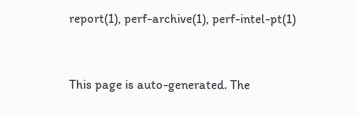report(1), perf-archive(1), perf-intel-pt(1)


This page is auto-generated. The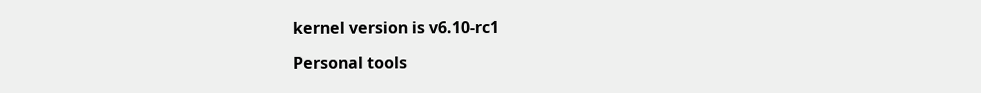kernel version is v6.10-rc1

Personal tools